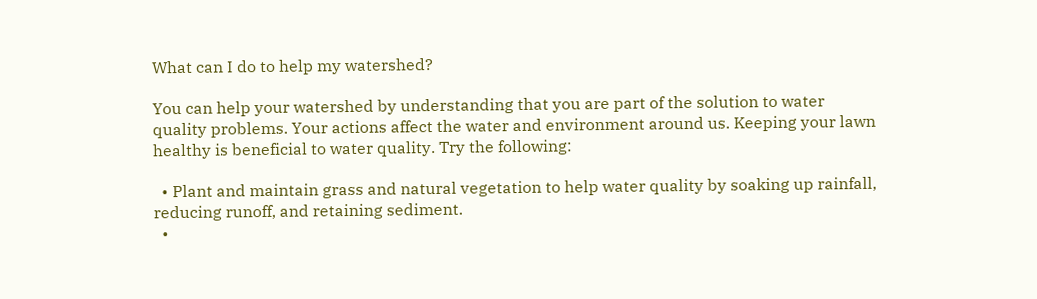What can I do to help my watershed?

You can help your watershed by understanding that you are part of the solution to water quality problems. Your actions affect the water and environment around us. Keeping your lawn healthy is beneficial to water quality. Try the following:

  • Plant and maintain grass and natural vegetation to help water quality by soaking up rainfall, reducing runoff, and retaining sediment.
  •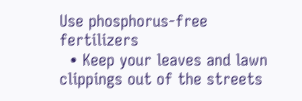Use phosphorus-free fertilizers
  • Keep your leaves and lawn clippings out of the streets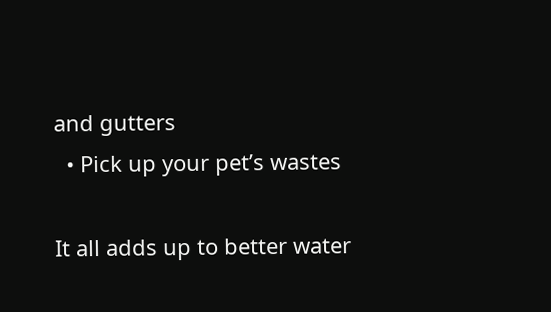and gutters
  • Pick up your pet’s wastes

It all adds up to better water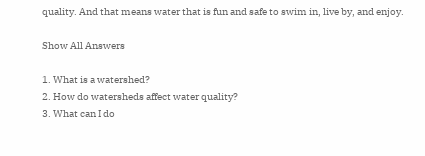quality. And that means water that is fun and safe to swim in, live by, and enjoy.

Show All Answers

1. What is a watershed?
2. How do watersheds affect water quality?
3. What can I do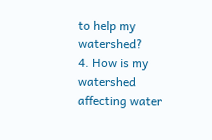to help my watershed?
4. How is my watershed affecting water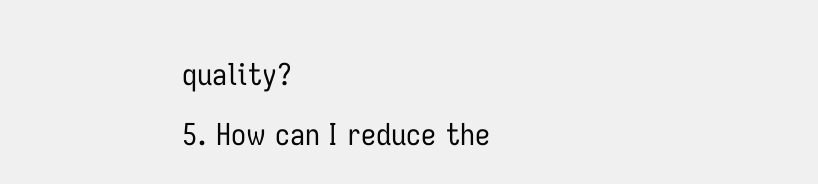quality?
5. How can I reduce the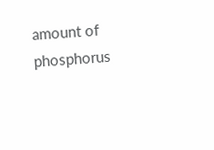amount of phosphorus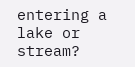entering a lake or stream?